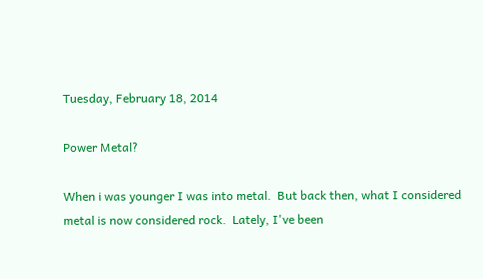Tuesday, February 18, 2014

Power Metal?

When i was younger I was into metal.  But back then, what I considered metal is now considered rock.  Lately, I've been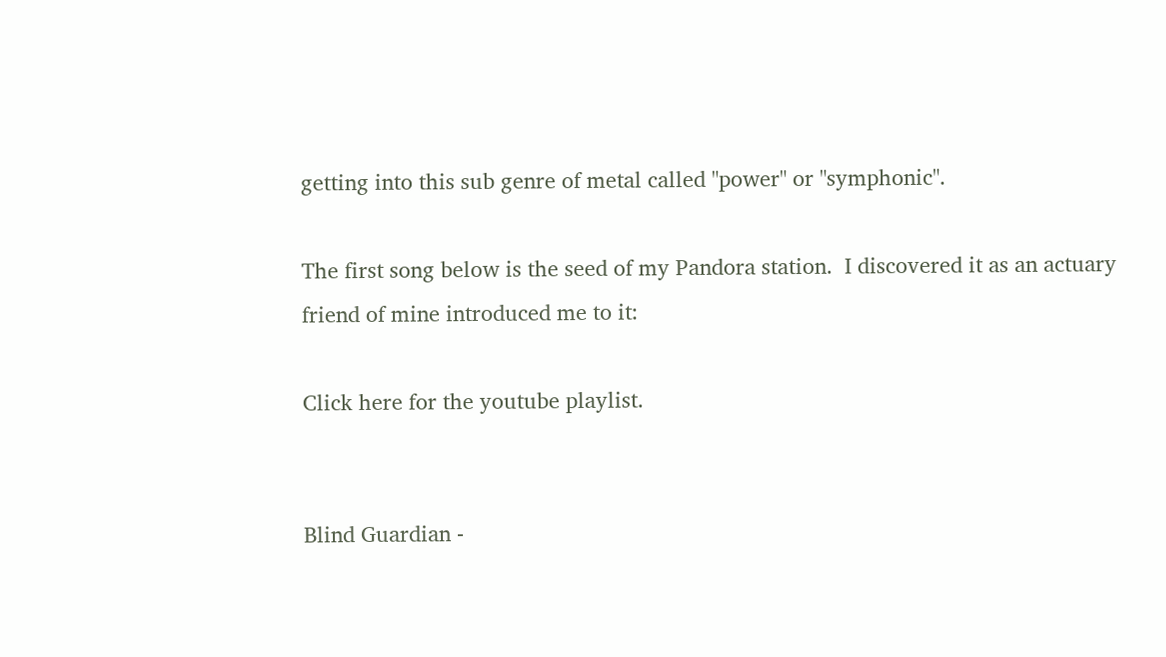getting into this sub genre of metal called "power" or "symphonic".

The first song below is the seed of my Pandora station.  I discovered it as an actuary friend of mine introduced me to it:

Click here for the youtube playlist.


Blind Guardian -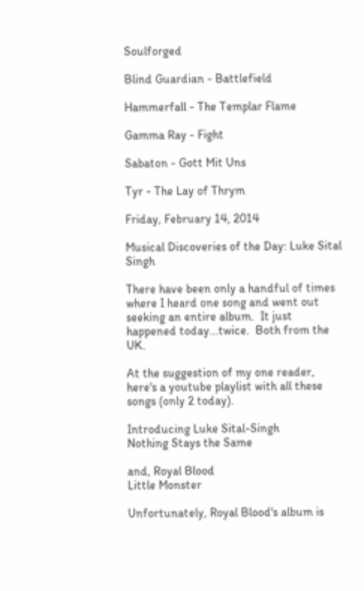Soulforged

Blind Guardian - Battlefield

Hammerfall - The Templar Flame

Gamma Ray - Fight

Sabaton - Gott Mit Uns

Tyr - The Lay of Thrym

Friday, February 14, 2014

Musical Discoveries of the Day: Luke Sital Singh

There have been only a handful of times where I heard one song and went out seeking an entire album.  It just happened today...twice.  Both from the UK.

At the suggestion of my one reader, here's a youtube playlist with all these songs (only 2 today).

Introducing Luke Sital-Singh
Nothing Stays the Same

and, Royal Blood
Little Monster

Unfortunately, Royal Blood's album is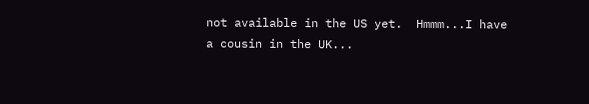not available in the US yet.  Hmmm...I have a cousin in the UK...